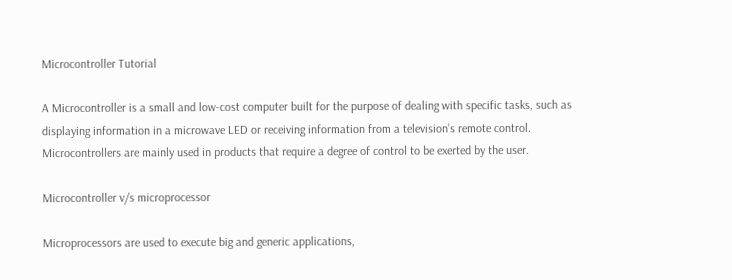Microcontroller Tutorial

A Microcontroller is a small and low-cost computer built for the purpose of dealing with specific tasks, such as displaying information in a microwave LED or receiving information from a television’s remote control. Microcontrollers are mainly used in products that require a degree of control to be exerted by the user.

Microcontroller v/s microprocessor

Microprocessors are used to execute big and generic applications,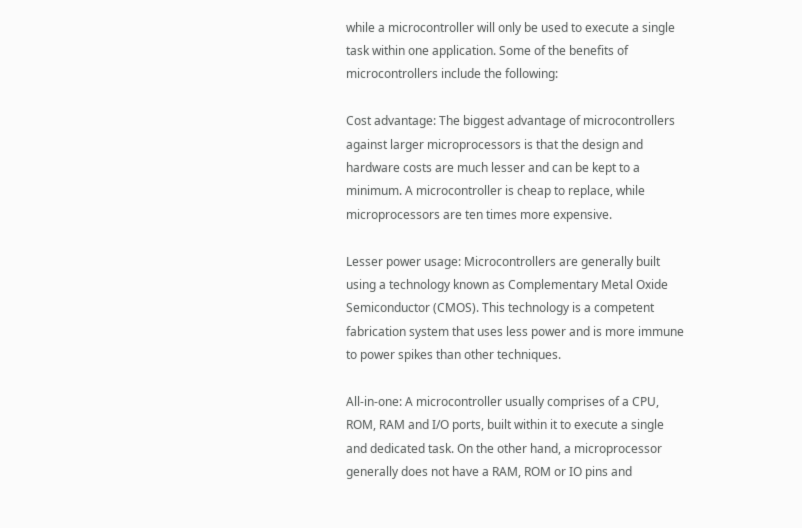while a microcontroller will only be used to execute a single task within one application. Some of the benefits of microcontrollers include the following:

Cost advantage: The biggest advantage of microcontrollers against larger microprocessors is that the design and hardware costs are much lesser and can be kept to a minimum. A microcontroller is cheap to replace, while microprocessors are ten times more expensive.

Lesser power usage: Microcontrollers are generally built using a technology known as Complementary Metal Oxide Semiconductor (CMOS). This technology is a competent fabrication system that uses less power and is more immune to power spikes than other techniques.

All-in-one: A microcontroller usually comprises of a CPU, ROM, RAM and I/O ports, built within it to execute a single and dedicated task. On the other hand, a microprocessor generally does not have a RAM, ROM or IO pins and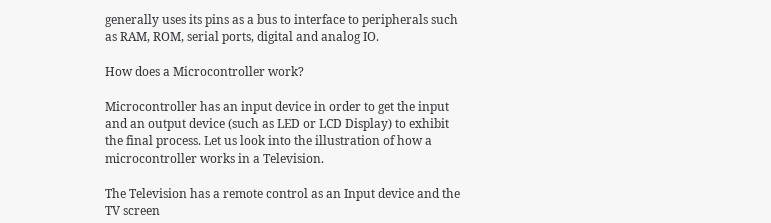generally uses its pins as a bus to interface to peripherals such as RAM, ROM, serial ports, digital and analog IO.

How does a Microcontroller work?

Microcontroller has an input device in order to get the input and an output device (such as LED or LCD Display) to exhibit the final process. Let us look into the illustration of how a microcontroller works in a Television.

The Television has a remote control as an Input device and the TV screen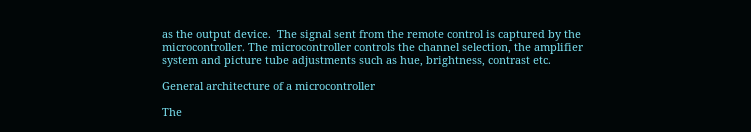as the output device.  The signal sent from the remote control is captured by the microcontroller. The microcontroller controls the channel selection, the amplifier system and picture tube adjustments such as hue, brightness, contrast etc.

General architecture of a microcontroller

The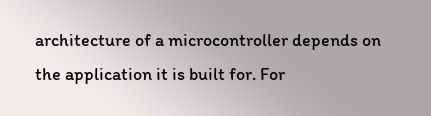architecture of a microcontroller depends on the application it is built for. For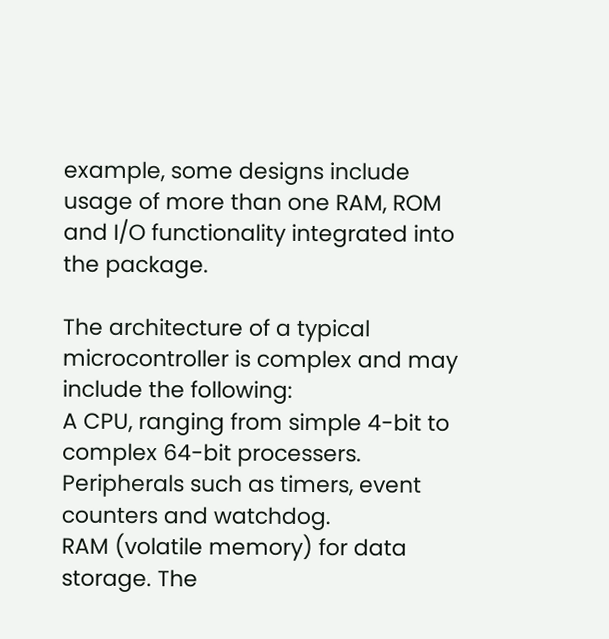example, some designs include usage of more than one RAM, ROM and I/O functionality integrated into the package.

The architecture of a typical microcontroller is complex and may include the following:
A CPU, ranging from simple 4-bit to complex 64-bit processers.
Peripherals such as timers, event counters and watchdog.
RAM (volatile memory) for data storage. The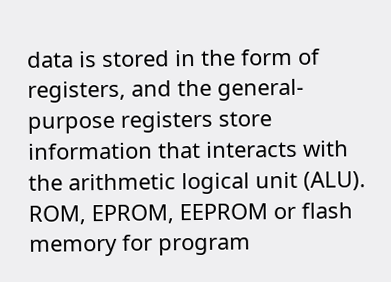data is stored in the form of registers, and the general-purpose registers store information that interacts with the arithmetic logical unit (ALU).
ROM, EPROM, EEPROM or flash memory for program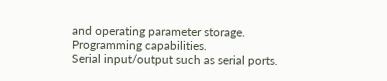and operating parameter storage.
Programming capabilities.
Serial input/output such as serial ports.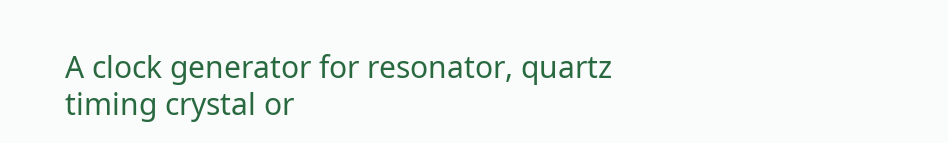A clock generator for resonator, quartz timing crystal or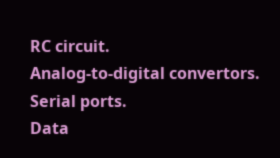RC circuit.
Analog-to-digital convertors.
Serial ports.
Data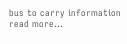bus to carry information
read more…